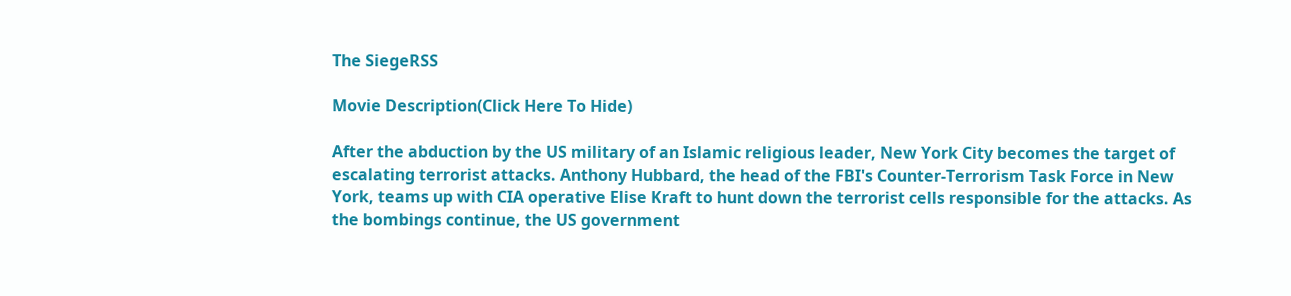The SiegeRSS

Movie Description(Click Here To Hide)

After the abduction by the US military of an Islamic religious leader, New York City becomes the target of escalating terrorist attacks. Anthony Hubbard, the head of the FBI's Counter-Terrorism Task Force in New York, teams up with CIA operative Elise Kraft to hunt down the terrorist cells responsible for the attacks. As the bombings continue, the US government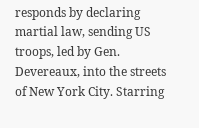responds by declaring martial law, sending US troops, led by Gen. Devereaux, into the streets of New York City. Starring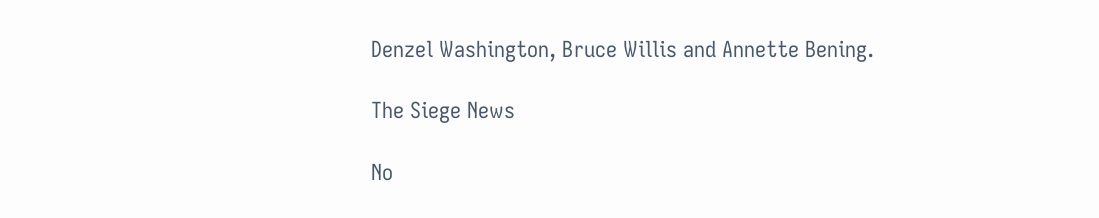Denzel Washington, Bruce Willis and Annette Bening.

The Siege News

No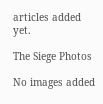articles added yet.

The Siege Photos

No images added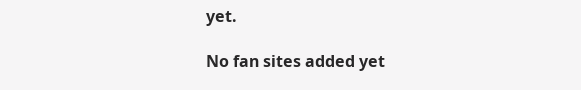yet.

No fan sites added yet